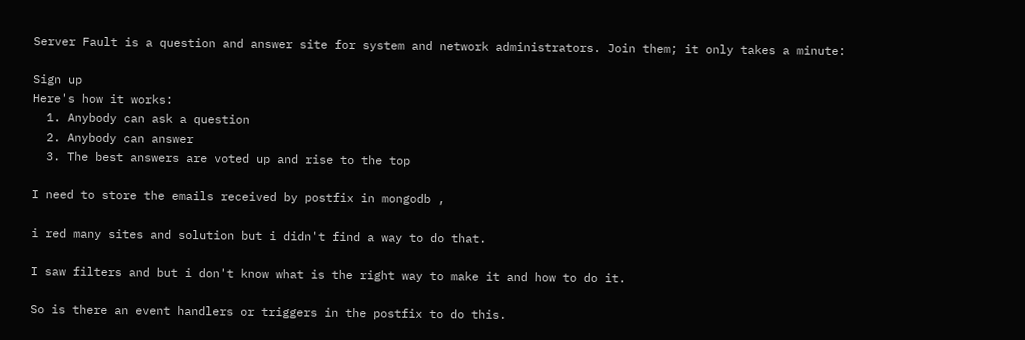Server Fault is a question and answer site for system and network administrators. Join them; it only takes a minute:

Sign up
Here's how it works:
  1. Anybody can ask a question
  2. Anybody can answer
  3. The best answers are voted up and rise to the top

I need to store the emails received by postfix in mongodb ,

i red many sites and solution but i didn't find a way to do that.

I saw filters and but i don't know what is the right way to make it and how to do it.

So is there an event handlers or triggers in the postfix to do this.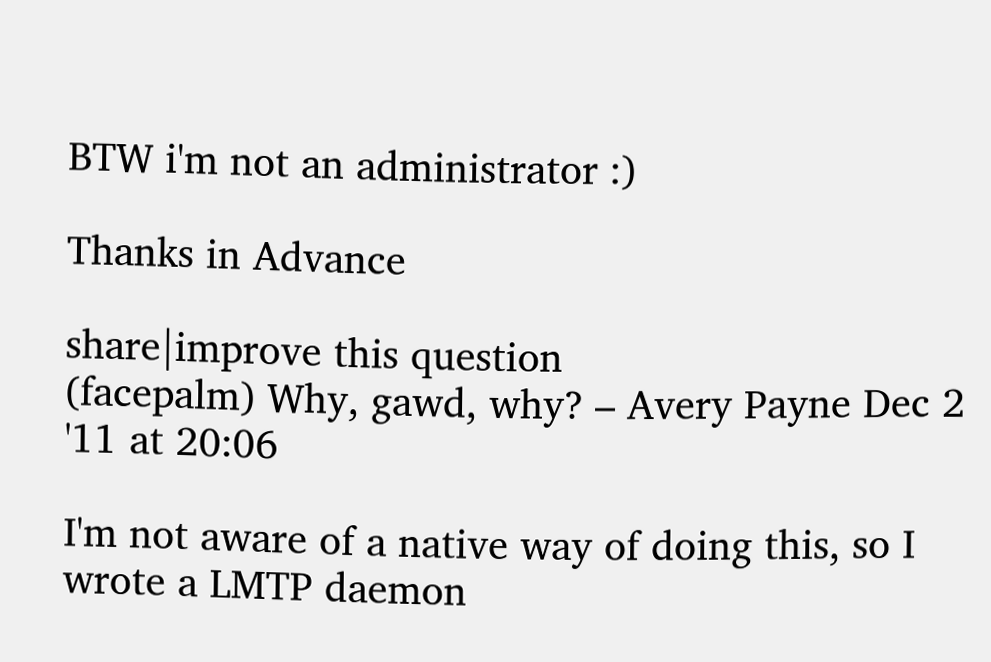BTW i'm not an administrator :)

Thanks in Advance

share|improve this question
(facepalm) Why, gawd, why? – Avery Payne Dec 2 '11 at 20:06

I'm not aware of a native way of doing this, so I wrote a LMTP daemon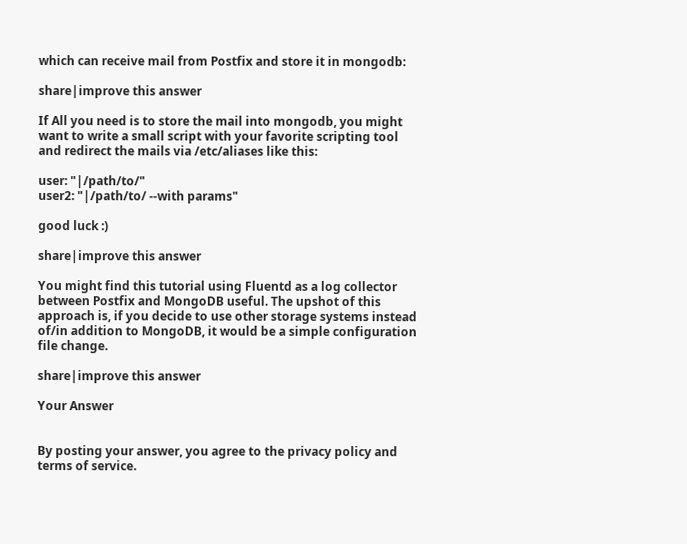which can receive mail from Postfix and store it in mongodb:

share|improve this answer

If All you need is to store the mail into mongodb, you might want to write a small script with your favorite scripting tool and redirect the mails via /etc/aliases like this:

user: "|/path/to/"
user2: "|/path/to/ --with params"

good luck :)

share|improve this answer

You might find this tutorial using Fluentd as a log collector between Postfix and MongoDB useful. The upshot of this approach is, if you decide to use other storage systems instead of/in addition to MongoDB, it would be a simple configuration file change.

share|improve this answer

Your Answer


By posting your answer, you agree to the privacy policy and terms of service.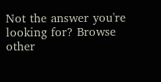Not the answer you're looking for? Browse other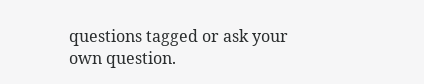questions tagged or ask your own question.